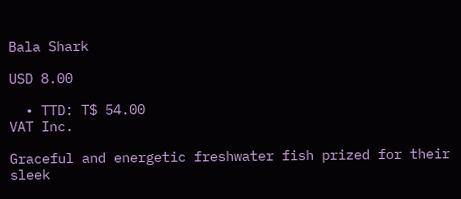Bala Shark

USD 8.00

  • TTD: T$ 54.00
VAT Inc.

Graceful and energetic freshwater fish prized for their sleek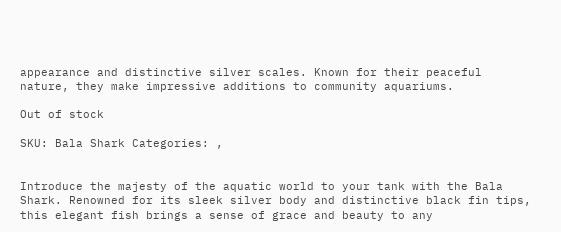appearance and distinctive silver scales. Known for their peaceful nature, they make impressive additions to community aquariums.

Out of stock

SKU: Bala Shark Categories: ,


Introduce the majesty of the aquatic world to your tank with the Bala Shark. Renowned for its sleek silver body and distinctive black fin tips, this elegant fish brings a sense of grace and beauty to any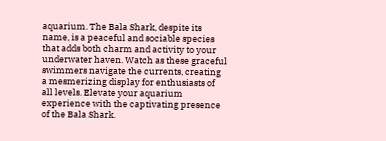aquarium. The Bala Shark, despite its name, is a peaceful and sociable species that adds both charm and activity to your underwater haven. Watch as these graceful swimmers navigate the currents, creating a mesmerizing display for enthusiasts of all levels. Elevate your aquarium experience with the captivating presence of the Bala Shark.